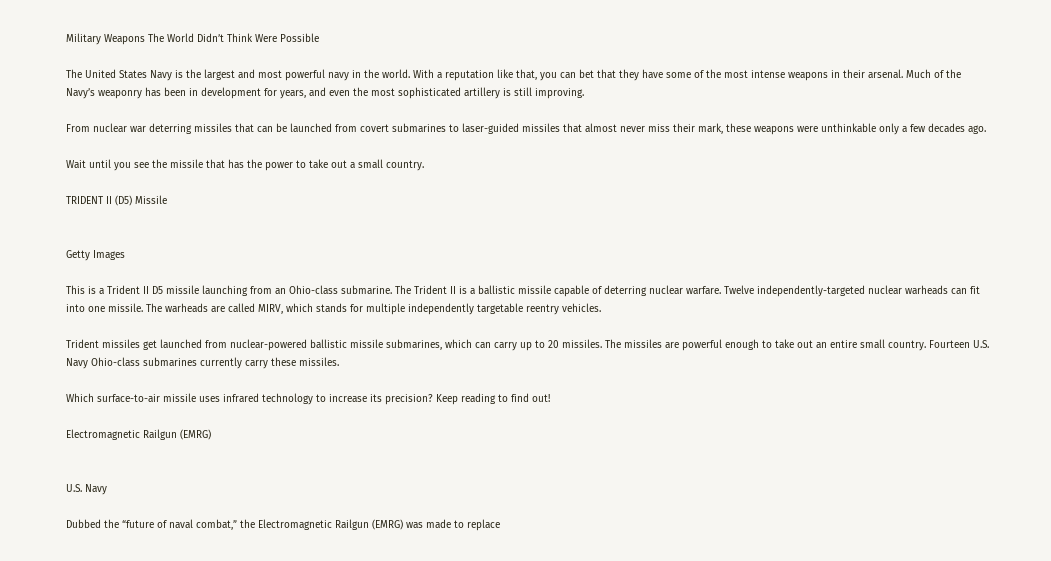Military Weapons The World Didn’t Think Were Possible

The United States Navy is the largest and most powerful navy in the world. With a reputation like that, you can bet that they have some of the most intense weapons in their arsenal. Much of the Navy’s weaponry has been in development for years, and even the most sophisticated artillery is still improving.

From nuclear war deterring missiles that can be launched from covert submarines to laser-guided missiles that almost never miss their mark, these weapons were unthinkable only a few decades ago.

Wait until you see the missile that has the power to take out a small country.

TRIDENT II (D5) Missile


Getty Images

This is a Trident II D5 missile launching from an Ohio-class submarine. The Trident II is a ballistic missile capable of deterring nuclear warfare. Twelve independently-targeted nuclear warheads can fit into one missile. The warheads are called MIRV, which stands for multiple independently targetable reentry vehicles.

Trident missiles get launched from nuclear-powered ballistic missile submarines, which can carry up to 20 missiles. The missiles are powerful enough to take out an entire small country. Fourteen U.S. Navy Ohio-class submarines currently carry these missiles.

Which surface-to-air missile uses infrared technology to increase its precision? Keep reading to find out!

Electromagnetic Railgun (EMRG)


U.S. Navy

Dubbed the “future of naval combat,” the Electromagnetic Railgun (EMRG) was made to replace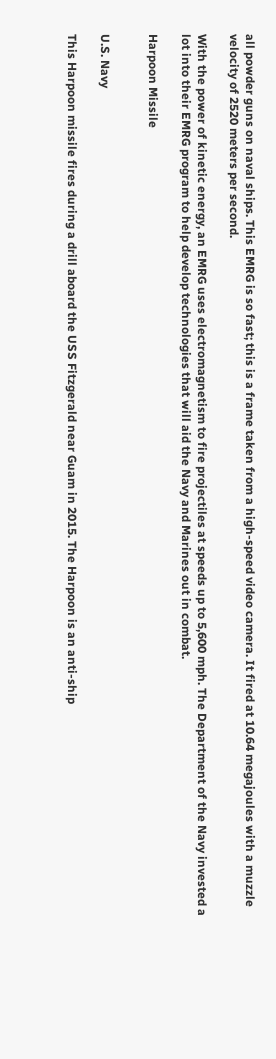all powder guns on naval ships. This EMRG is so fast; this is a frame taken from a high-speed video camera. It fired at 10.64 megajoules with a muzzle velocity of 2520 meters per second.

With the power of kinetic energy, an EMRG uses electromagnetism to fire projectiles at speeds up to 5,600 mph. The Department of the Navy invested a lot into their EMRG program to help develop technologies that will aid the Navy and Marines out in combat.

Harpoon Missile


U.S. Navy

This Harpoon missile fires during a drill aboard the USS Fitzgerald near Guam in 2015. The Harpoon is an anti-ship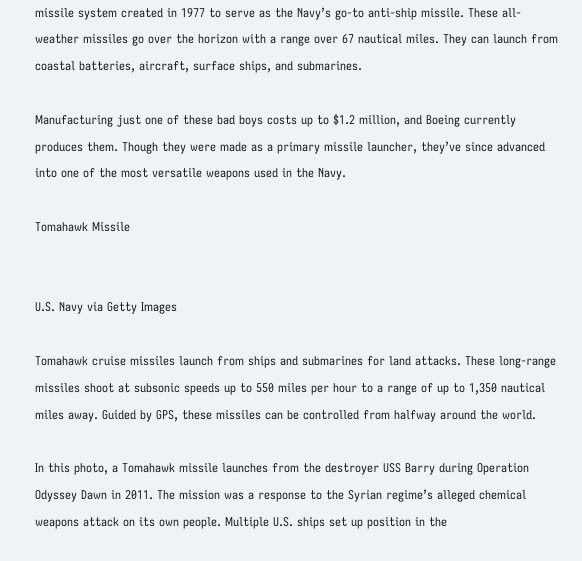missile system created in 1977 to serve as the Navy’s go-to anti-ship missile. These all-weather missiles go over the horizon with a range over 67 nautical miles. They can launch from coastal batteries, aircraft, surface ships, and submarines.

Manufacturing just one of these bad boys costs up to $1.2 million, and Boeing currently produces them. Though they were made as a primary missile launcher, they’ve since advanced into one of the most versatile weapons used in the Navy.

Tomahawk Missile


U.S. Navy via Getty Images

Tomahawk cruise missiles launch from ships and submarines for land attacks. These long-range missiles shoot at subsonic speeds up to 550 miles per hour to a range of up to 1,350 nautical miles away. Guided by GPS, these missiles can be controlled from halfway around the world.

In this photo, a Tomahawk missile launches from the destroyer USS Barry during Operation Odyssey Dawn in 2011. The mission was a response to the Syrian regime’s alleged chemical weapons attack on its own people. Multiple U.S. ships set up position in the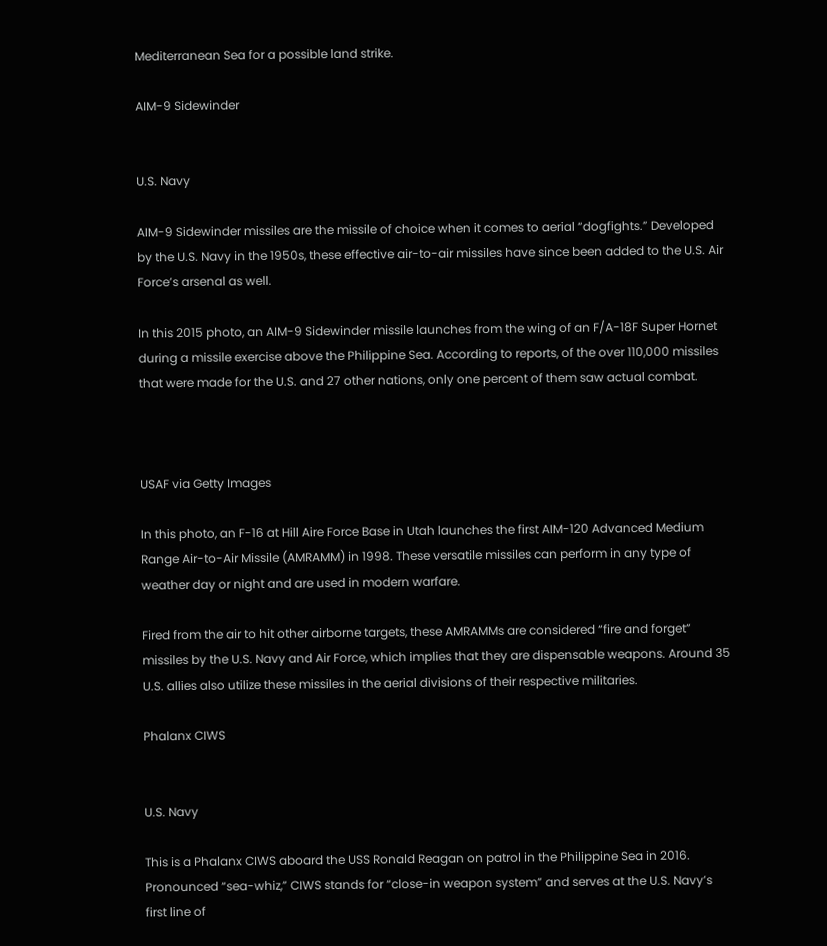Mediterranean Sea for a possible land strike.

AIM-9 Sidewinder


U.S. Navy

AIM-9 Sidewinder missiles are the missile of choice when it comes to aerial “dogfights.” Developed by the U.S. Navy in the 1950s, these effective air-to-air missiles have since been added to the U.S. Air Force’s arsenal as well.

In this 2015 photo, an AIM-9 Sidewinder missile launches from the wing of an F/A-18F Super Hornet during a missile exercise above the Philippine Sea. According to reports, of the over 110,000 missiles that were made for the U.S. and 27 other nations, only one percent of them saw actual combat.



USAF via Getty Images

In this photo, an F-16 at Hill Aire Force Base in Utah launches the first AIM-120 Advanced Medium Range Air-to-Air Missile (AMRAMM) in 1998. These versatile missiles can perform in any type of weather day or night and are used in modern warfare.

Fired from the air to hit other airborne targets, these AMRAMMs are considered “fire and forget” missiles by the U.S. Navy and Air Force, which implies that they are dispensable weapons. Around 35 U.S. allies also utilize these missiles in the aerial divisions of their respective militaries.

Phalanx CIWS


U.S. Navy

This is a Phalanx CIWS aboard the USS Ronald Reagan on patrol in the Philippine Sea in 2016. Pronounced “sea-whiz,” CIWS stands for “close-in weapon system” and serves at the U.S. Navy’s first line of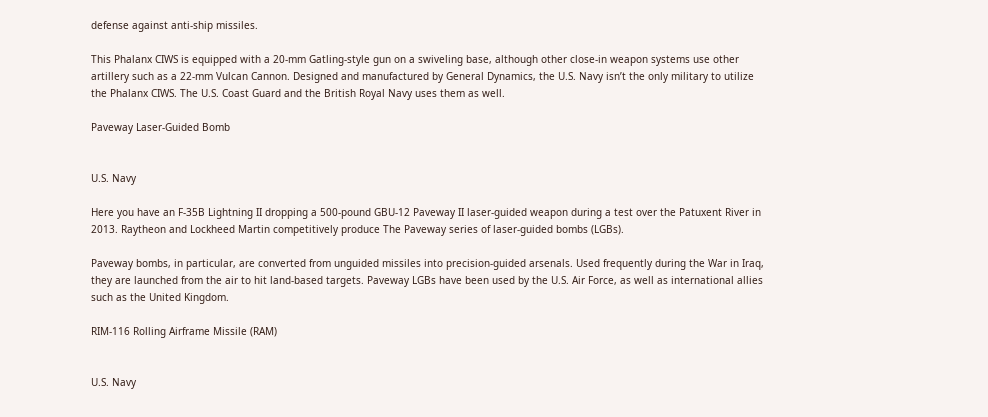defense against anti-ship missiles.

This Phalanx CIWS is equipped with a 20-mm Gatling-style gun on a swiveling base, although other close-in weapon systems use other artillery such as a 22-mm Vulcan Cannon. Designed and manufactured by General Dynamics, the U.S. Navy isn’t the only military to utilize the Phalanx CIWS. The U.S. Coast Guard and the British Royal Navy uses them as well.

Paveway Laser-Guided Bomb


U.S. Navy

Here you have an F-35B Lightning II dropping a 500-pound GBU-12 Paveway II laser-guided weapon during a test over the Patuxent River in 2013. Raytheon and Lockheed Martin competitively produce The Paveway series of laser-guided bombs (LGBs).

Paveway bombs, in particular, are converted from unguided missiles into precision-guided arsenals. Used frequently during the War in Iraq, they are launched from the air to hit land-based targets. Paveway LGBs have been used by the U.S. Air Force, as well as international allies such as the United Kingdom.

RIM-116 Rolling Airframe Missile (RAM)


U.S. Navy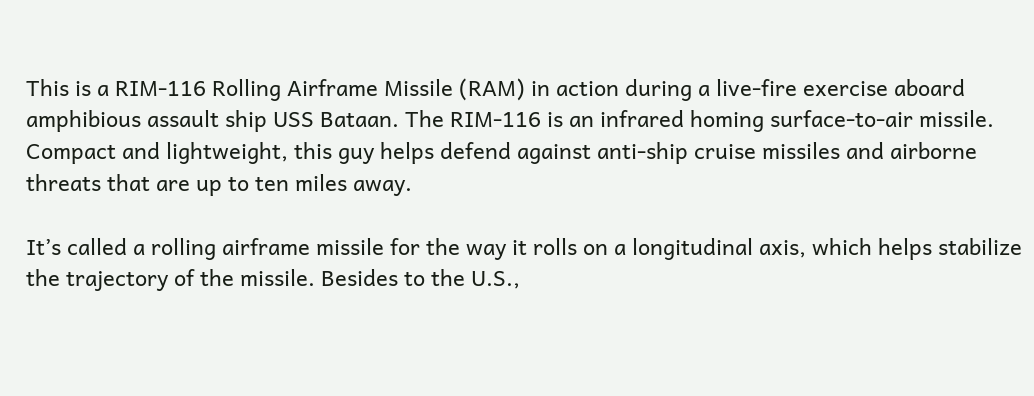This is a RIM-116 Rolling Airframe Missile (RAM) in action during a live-fire exercise aboard amphibious assault ship USS Bataan. The RIM-116 is an infrared homing surface-to-air missile. Compact and lightweight, this guy helps defend against anti-ship cruise missiles and airborne threats that are up to ten miles away.

It’s called a rolling airframe missile for the way it rolls on a longitudinal axis, which helps stabilize the trajectory of the missile. Besides to the U.S.,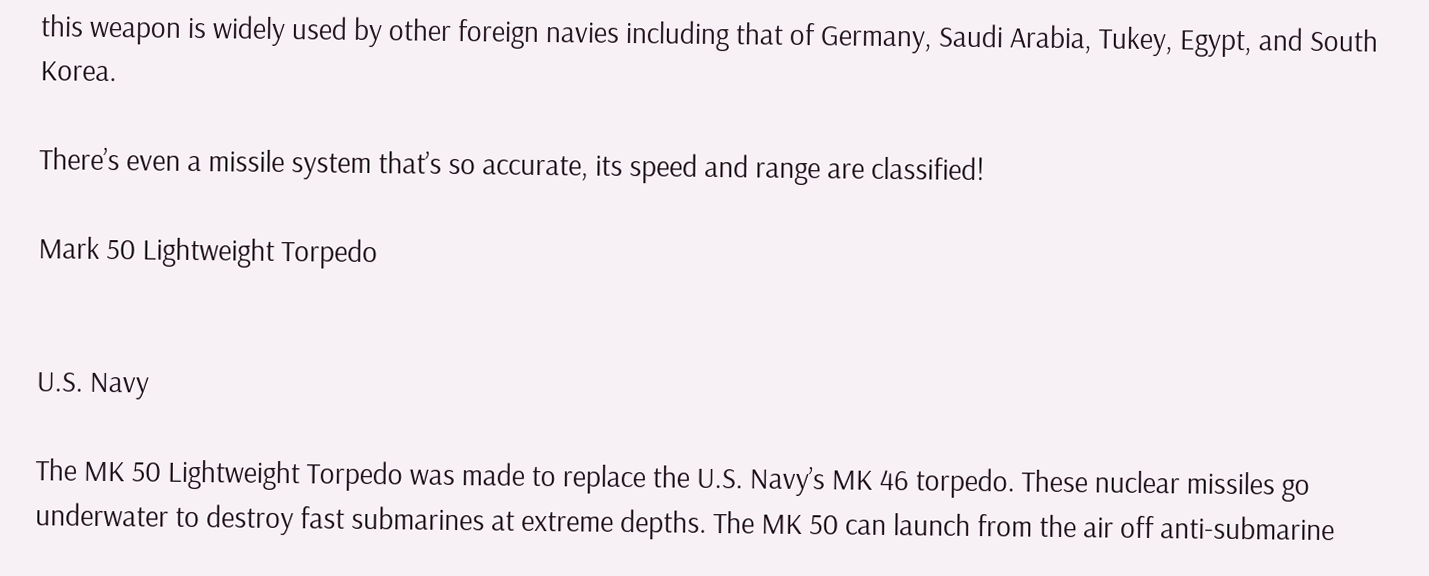this weapon is widely used by other foreign navies including that of Germany, Saudi Arabia, Tukey, Egypt, and South Korea.

There’s even a missile system that’s so accurate, its speed and range are classified!

Mark 50 Lightweight Torpedo


U.S. Navy

The MK 50 Lightweight Torpedo was made to replace the U.S. Navy’s MK 46 torpedo. These nuclear missiles go underwater to destroy fast submarines at extreme depths. The MK 50 can launch from the air off anti-submarine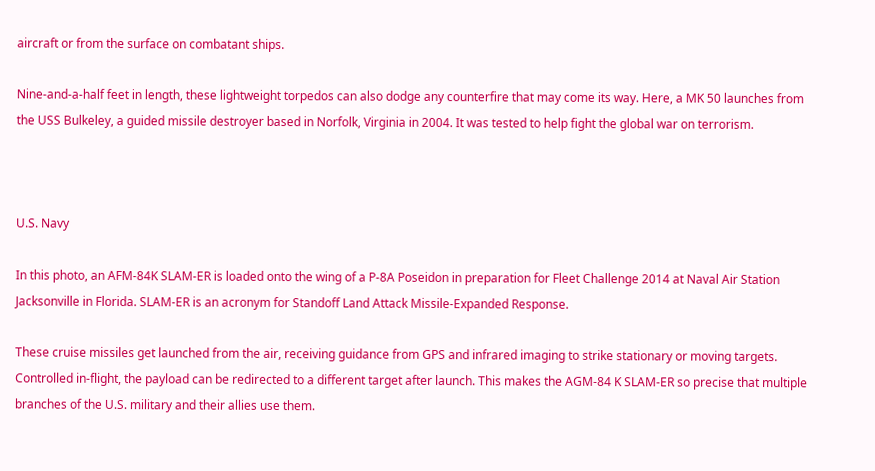aircraft or from the surface on combatant ships.

Nine-and-a-half feet in length, these lightweight torpedos can also dodge any counterfire that may come its way. Here, a MK 50 launches from the USS Bulkeley, a guided missile destroyer based in Norfolk, Virginia in 2004. It was tested to help fight the global war on terrorism.



U.S. Navy

In this photo, an AFM-84K SLAM-ER is loaded onto the wing of a P-8A Poseidon in preparation for Fleet Challenge 2014 at Naval Air Station Jacksonville in Florida. SLAM-ER is an acronym for Standoff Land Attack Missile-Expanded Response.

These cruise missiles get launched from the air, receiving guidance from GPS and infrared imaging to strike stationary or moving targets. Controlled in-flight, the payload can be redirected to a different target after launch. This makes the AGM-84 K SLAM-ER so precise that multiple branches of the U.S. military and their allies use them.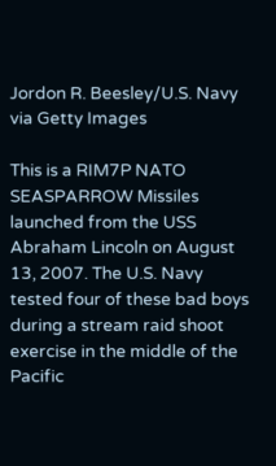Jordon R. Beesley/U.S. Navy via Getty Images

This is a RIM7P NATO SEASPARROW Missiles launched from the USS Abraham Lincoln on August 13, 2007. The U.S. Navy tested four of these bad boys during a stream raid shoot exercise in the middle of the Pacific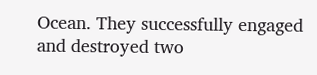Ocean. They successfully engaged and destroyed two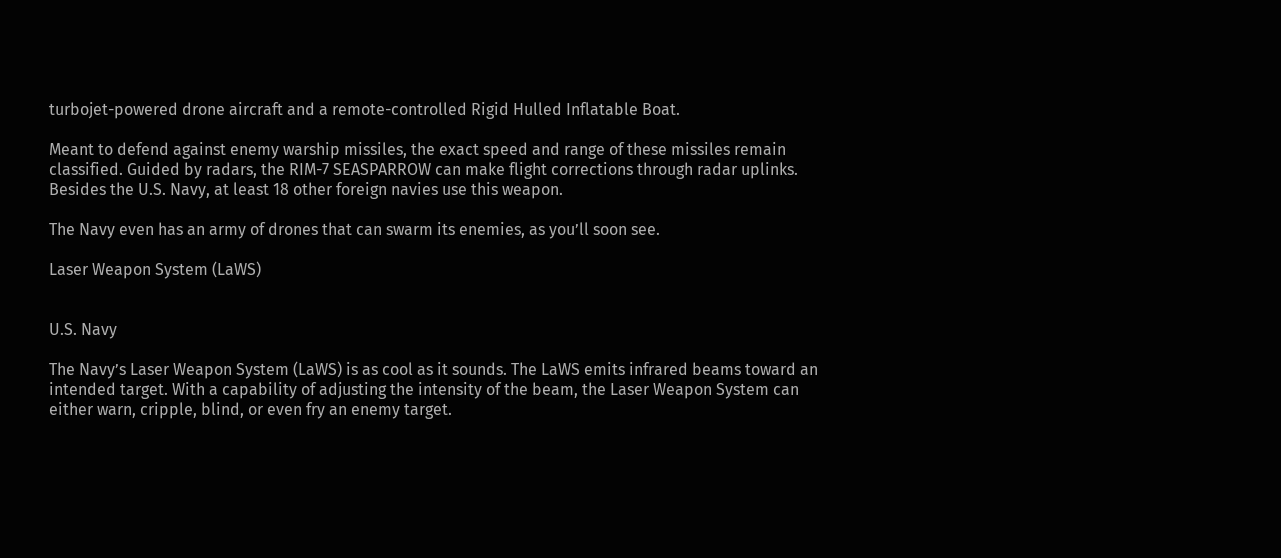turbojet-powered drone aircraft and a remote-controlled Rigid Hulled Inflatable Boat.

Meant to defend against enemy warship missiles, the exact speed and range of these missiles remain classified. Guided by radars, the RIM-7 SEASPARROW can make flight corrections through radar uplinks. Besides the U.S. Navy, at least 18 other foreign navies use this weapon.

The Navy even has an army of drones that can swarm its enemies, as you’ll soon see.

Laser Weapon System (LaWS)


U.S. Navy

The Navy’s Laser Weapon System (LaWS) is as cool as it sounds. The LaWS emits infrared beams toward an intended target. With a capability of adjusting the intensity of the beam, the Laser Weapon System can either warn, cripple, blind, or even fry an enemy target.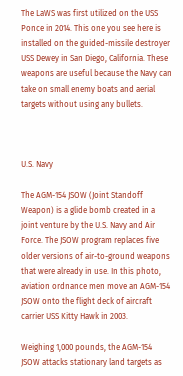The LaWS was first utilized on the USS Ponce in 2014. This one you see here is installed on the guided-missile destroyer USS Dewey in San Diego, California. These weapons are useful because the Navy can take on small enemy boats and aerial targets without using any bullets.



U.S. Navy

The AGM-154 JSOW (Joint Standoff Weapon) is a glide bomb created in a joint venture by the U.S. Navy and Air Force. The JSOW program replaces five older versions of air-to-ground weapons that were already in use. In this photo, aviation ordnance men move an AGM-154 JSOW onto the flight deck of aircraft carrier USS Kitty Hawk in 2003.

Weighing 1,000 pounds, the AGM-154 JSOW attacks stationary land targets as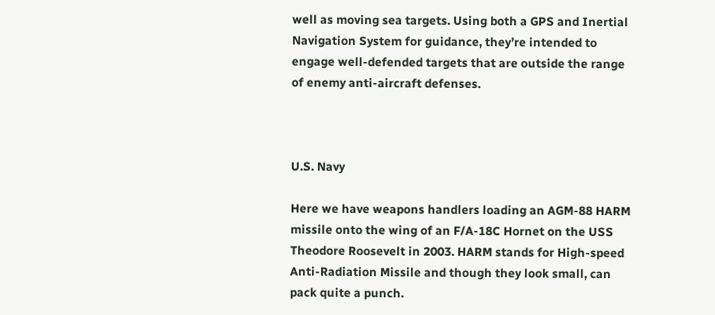well as moving sea targets. Using both a GPS and Inertial Navigation System for guidance, they’re intended to engage well-defended targets that are outside the range of enemy anti-aircraft defenses.



U.S. Navy

Here we have weapons handlers loading an AGM-88 HARM missile onto the wing of an F/A-18C Hornet on the USS Theodore Roosevelt in 2003. HARM stands for High-speed Anti-Radiation Missile and though they look small, can pack quite a punch.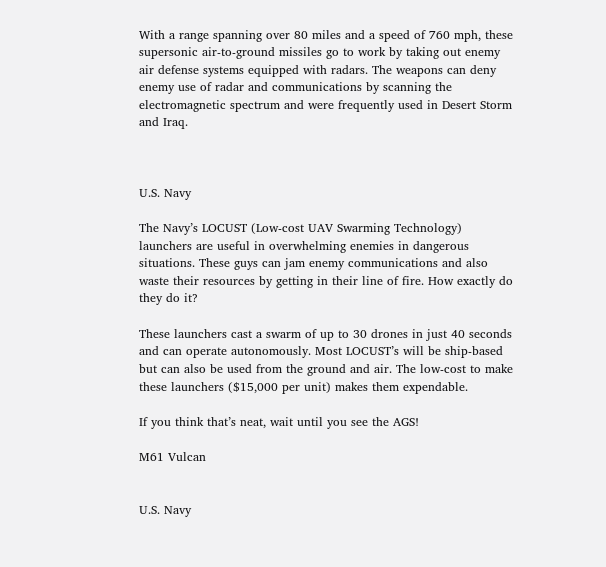With a range spanning over 80 miles and a speed of 760 mph, these supersonic air-to-ground missiles go to work by taking out enemy air defense systems equipped with radars. The weapons can deny enemy use of radar and communications by scanning the electromagnetic spectrum and were frequently used in Desert Storm and Iraq.



U.S. Navy

The Navy’s LOCUST (Low-cost UAV Swarming Technology) launchers are useful in overwhelming enemies in dangerous situations. These guys can jam enemy communications and also waste their resources by getting in their line of fire. How exactly do they do it?

These launchers cast a swarm of up to 30 drones in just 40 seconds and can operate autonomously. Most LOCUST’s will be ship-based but can also be used from the ground and air. The low-cost to make these launchers ($15,000 per unit) makes them expendable.

If you think that’s neat, wait until you see the AGS!

M61 Vulcan


U.S. Navy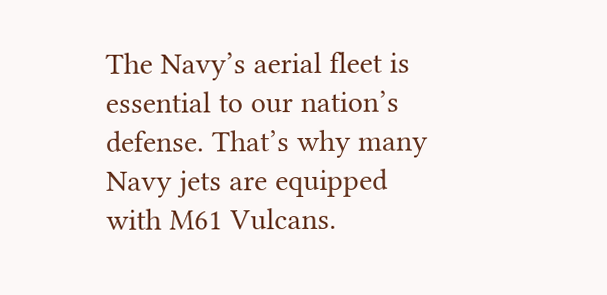The Navy’s aerial fleet is essential to our nation’s defense. That’s why many Navy jets are equipped with M61 Vulcans.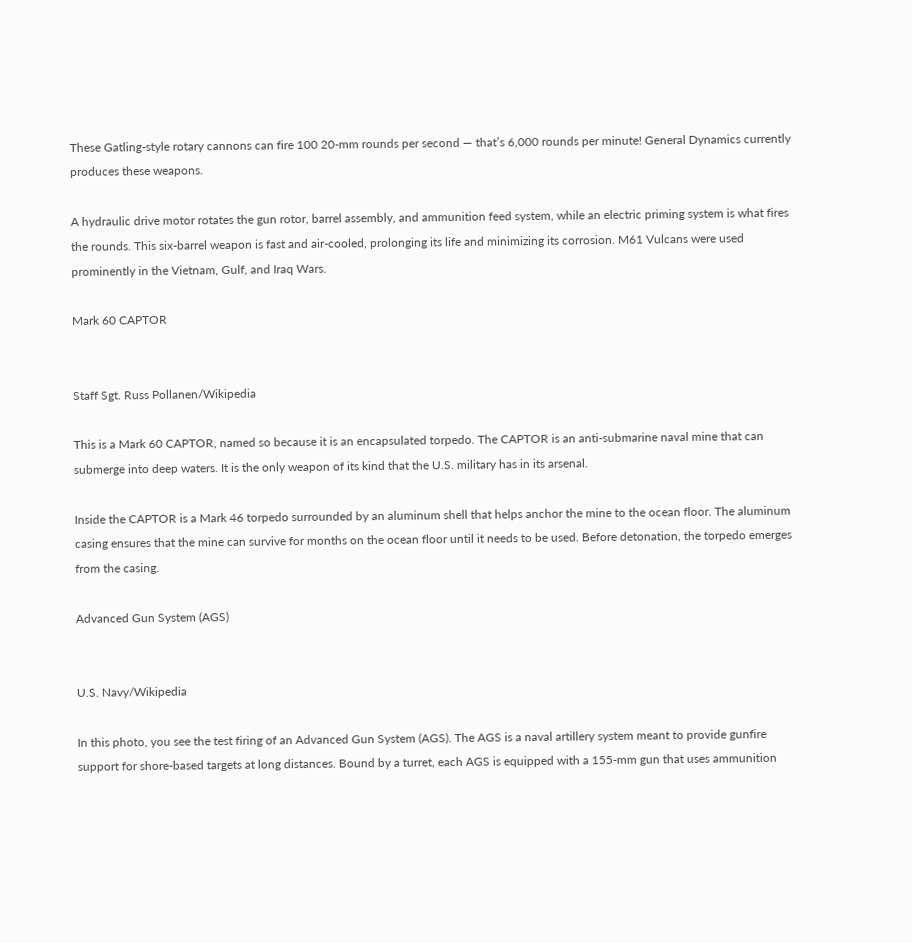These Gatling-style rotary cannons can fire 100 20-mm rounds per second — that’s 6,000 rounds per minute! General Dynamics currently produces these weapons.

A hydraulic drive motor rotates the gun rotor, barrel assembly, and ammunition feed system, while an electric priming system is what fires the rounds. This six-barrel weapon is fast and air-cooled, prolonging its life and minimizing its corrosion. M61 Vulcans were used prominently in the Vietnam, Gulf, and Iraq Wars.

Mark 60 CAPTOR


Staff Sgt. Russ Pollanen/Wikipedia

This is a Mark 60 CAPTOR, named so because it is an encapsulated torpedo. The CAPTOR is an anti-submarine naval mine that can submerge into deep waters. It is the only weapon of its kind that the U.S. military has in its arsenal.

Inside the CAPTOR is a Mark 46 torpedo surrounded by an aluminum shell that helps anchor the mine to the ocean floor. The aluminum casing ensures that the mine can survive for months on the ocean floor until it needs to be used. Before detonation, the torpedo emerges from the casing.

Advanced Gun System (AGS)


U.S. Navy/Wikipedia

In this photo, you see the test firing of an Advanced Gun System (AGS). The AGS is a naval artillery system meant to provide gunfire support for shore-based targets at long distances. Bound by a turret, each AGS is equipped with a 155-mm gun that uses ammunition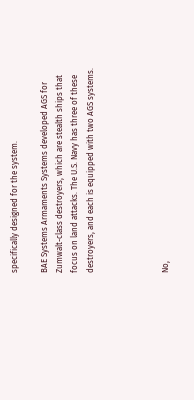specifically designed for the system.

BAE Systems Armaments Systems developed AGS for Zumwalt-class destroyers, which are stealth ships that focus on land attacks. The U.S. Navy has three of these destroyers, and each is equipped with two AGS systems.




No,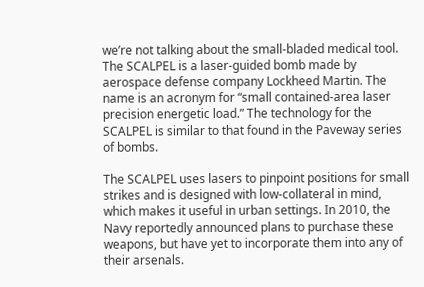we’re not talking about the small-bladed medical tool. The SCALPEL is a laser-guided bomb made by aerospace defense company Lockheed Martin. The name is an acronym for “small contained-area laser precision energetic load.” The technology for the SCALPEL is similar to that found in the Paveway series of bombs.

The SCALPEL uses lasers to pinpoint positions for small strikes and is designed with low-collateral in mind, which makes it useful in urban settings. In 2010, the Navy reportedly announced plans to purchase these weapons, but have yet to incorporate them into any of their arsenals.